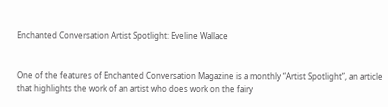Enchanted Conversation Artist Spotlight: Eveline Wallace


One of the features of Enchanted Conversation Magazine is a monthly “Artist Spotlight”, an article that highlights the work of an artist who does work on the fairy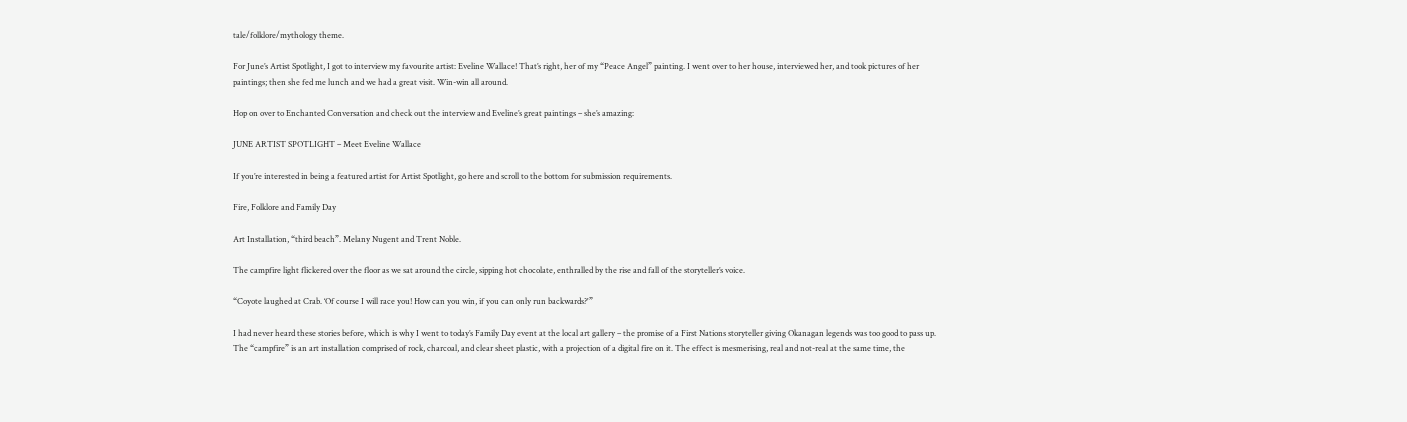tale/folklore/mythology theme.

For June’s Artist Spotlight, I got to interview my favourite artist: Eveline Wallace! That’s right, her of my “Peace Angel” painting. I went over to her house, interviewed her, and took pictures of her paintings; then she fed me lunch and we had a great visit. Win-win all around.

Hop on over to Enchanted Conversation and check out the interview and Eveline’s great paintings – she’s amazing:

JUNE ARTIST SPOTLIGHT – Meet Eveline Wallace

If you’re interested in being a featured artist for Artist Spotlight, go here and scroll to the bottom for submission requirements.

Fire, Folklore and Family Day

Art Installation, “third beach”. Melany Nugent and Trent Noble.

The campfire light flickered over the floor as we sat around the circle, sipping hot chocolate, enthralled by the rise and fall of the storyteller’s voice.

“Coyote laughed at Crab. ‘Of course I will race you! How can you win, if you can only run backwards?'”

I had never heard these stories before, which is why I went to today’s Family Day event at the local art gallery – the promise of a First Nations storyteller giving Okanagan legends was too good to pass up. The “campfire” is an art installation comprised of rock, charcoal, and clear sheet plastic, with a projection of a digital fire on it. The effect is mesmerising, real and not-real at the same time, the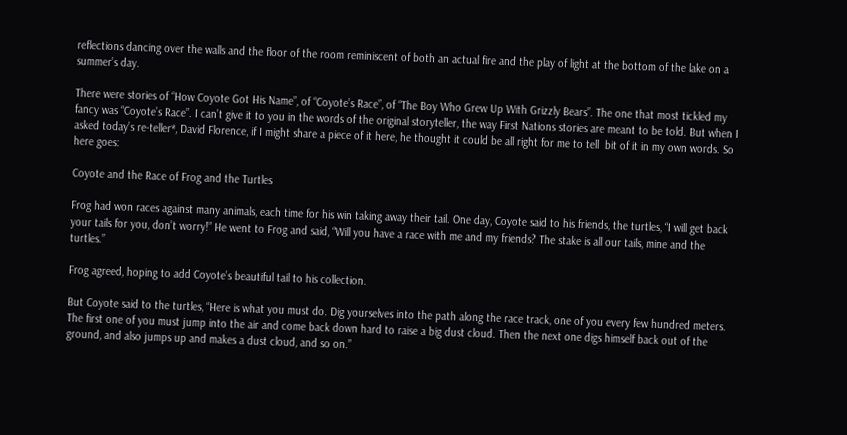reflections dancing over the walls and the floor of the room reminiscent of both an actual fire and the play of light at the bottom of the lake on a summer’s day.

There were stories of “How Coyote Got His Name”, of “Coyote’s Race”, of “The Boy Who Grew Up With Grizzly Bears”. The one that most tickled my fancy was “Coyote’s Race”. I can’t give it to you in the words of the original storyteller, the way First Nations stories are meant to be told. But when I asked today’s re-teller*, David Florence, if I might share a piece of it here, he thought it could be all right for me to tell  bit of it in my own words. So here goes:

Coyote and the Race of Frog and the Turtles

Frog had won races against many animals, each time for his win taking away their tail. One day, Coyote said to his friends, the turtles, “I will get back your tails for you, don’t worry!” He went to Frog and said, “Will you have a race with me and my friends? The stake is all our tails, mine and the turtles.”

Frog agreed, hoping to add Coyote’s beautiful tail to his collection.

But Coyote said to the turtles, “Here is what you must do. Dig yourselves into the path along the race track, one of you every few hundred meters. The first one of you must jump into the air and come back down hard to raise a big dust cloud. Then the next one digs himself back out of the ground, and also jumps up and makes a dust cloud, and so on.”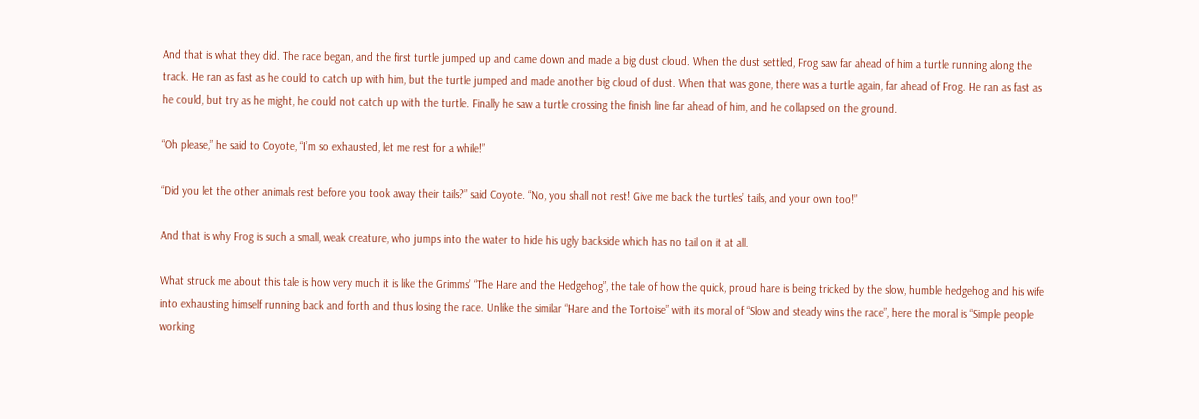And that is what they did. The race began, and the first turtle jumped up and came down and made a big dust cloud. When the dust settled, Frog saw far ahead of him a turtle running along the track. He ran as fast as he could to catch up with him, but the turtle jumped and made another big cloud of dust. When that was gone, there was a turtle again, far ahead of Frog. He ran as fast as he could, but try as he might, he could not catch up with the turtle. Finally he saw a turtle crossing the finish line far ahead of him, and he collapsed on the ground.

“Oh please,” he said to Coyote, “I’m so exhausted, let me rest for a while!”

“Did you let the other animals rest before you took away their tails?” said Coyote. “No, you shall not rest! Give me back the turtles’ tails, and your own too!”

And that is why Frog is such a small, weak creature, who jumps into the water to hide his ugly backside which has no tail on it at all.

What struck me about this tale is how very much it is like the Grimms’ “The Hare and the Hedgehog”, the tale of how the quick, proud hare is being tricked by the slow, humble hedgehog and his wife into exhausting himself running back and forth and thus losing the race. Unlike the similar “Hare and the Tortoise” with its moral of “Slow and steady wins the race”, here the moral is “Simple people working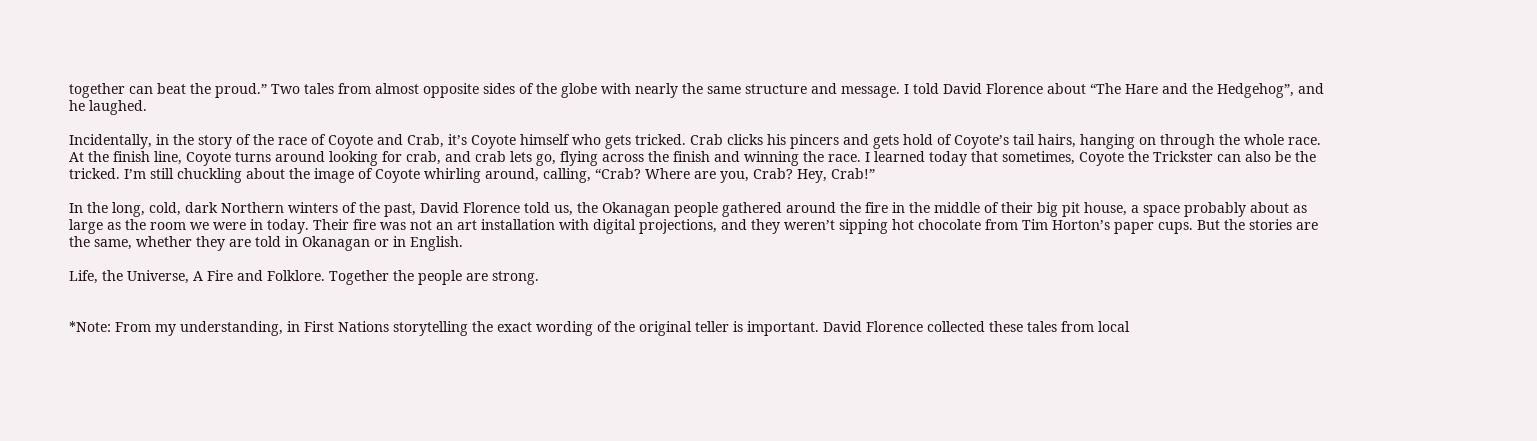together can beat the proud.” Two tales from almost opposite sides of the globe with nearly the same structure and message. I told David Florence about “The Hare and the Hedgehog”, and he laughed.

Incidentally, in the story of the race of Coyote and Crab, it’s Coyote himself who gets tricked. Crab clicks his pincers and gets hold of Coyote’s tail hairs, hanging on through the whole race. At the finish line, Coyote turns around looking for crab, and crab lets go, flying across the finish and winning the race. I learned today that sometimes, Coyote the Trickster can also be the tricked. I’m still chuckling about the image of Coyote whirling around, calling, “Crab? Where are you, Crab? Hey, Crab!”

In the long, cold, dark Northern winters of the past, David Florence told us, the Okanagan people gathered around the fire in the middle of their big pit house, a space probably about as large as the room we were in today. Their fire was not an art installation with digital projections, and they weren’t sipping hot chocolate from Tim Horton’s paper cups. But the stories are the same, whether they are told in Okanagan or in English.

Life, the Universe, A Fire and Folklore. Together the people are strong.


*Note: From my understanding, in First Nations storytelling the exact wording of the original teller is important. David Florence collected these tales from local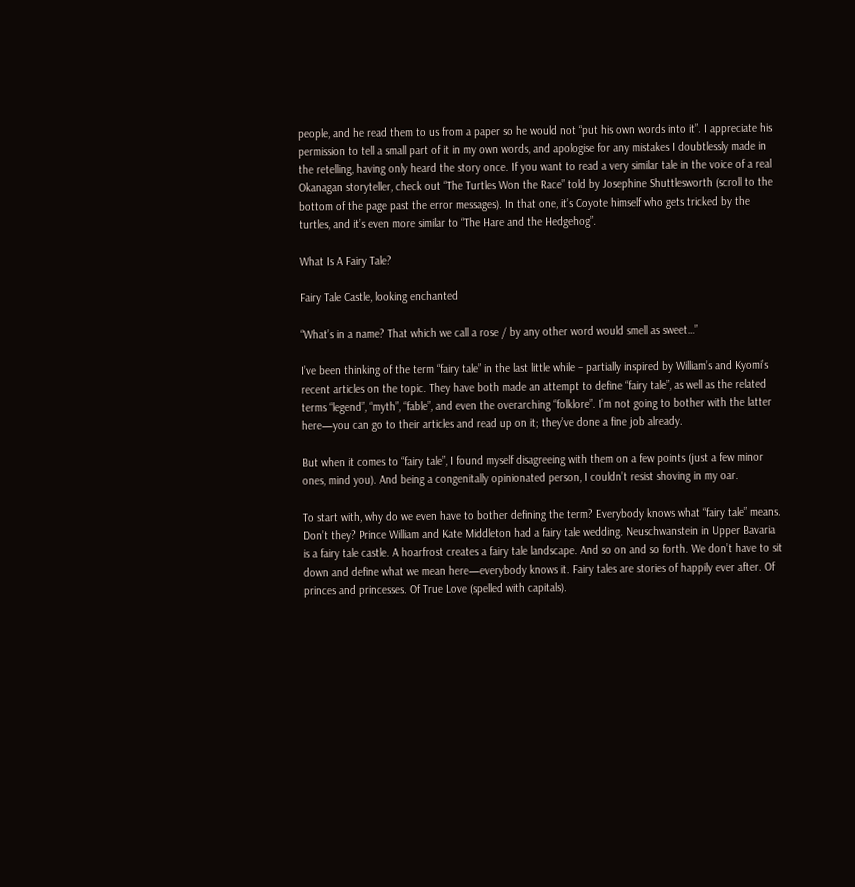people, and he read them to us from a paper so he would not “put his own words into it”. I appreciate his permission to tell a small part of it in my own words, and apologise for any mistakes I doubtlessly made in the retelling, having only heard the story once. If you want to read a very similar tale in the voice of a real Okanagan storyteller, check out “The Turtles Won the Race” told by Josephine Shuttlesworth (scroll to the bottom of the page past the error messages). In that one, it’s Coyote himself who gets tricked by the turtles, and it’s even more similar to “The Hare and the Hedgehog”.

What Is A Fairy Tale?

Fairy Tale Castle, looking enchanted

“What’s in a name? That which we call a rose / by any other word would smell as sweet…”

I’ve been thinking of the term “fairy tale” in the last little while – partially inspired by William’s and Kyomi’s recent articles on the topic. They have both made an attempt to define “fairy tale”, as well as the related terms “legend”, “myth”, “fable”, and even the overarching “folklore”. I’m not going to bother with the latter here—you can go to their articles and read up on it; they’ve done a fine job already.

But when it comes to “fairy tale”, I found myself disagreeing with them on a few points (just a few minor ones, mind you). And being a congenitally opinionated person, I couldn’t resist shoving in my oar.

To start with, why do we even have to bother defining the term? Everybody knows what “fairy tale” means. Don’t they? Prince William and Kate Middleton had a fairy tale wedding. Neuschwanstein in Upper Bavaria is a fairy tale castle. A hoarfrost creates a fairy tale landscape. And so on and so forth. We don’t have to sit down and define what we mean here—everybody knows it. Fairy tales are stories of happily ever after. Of princes and princesses. Of True Love (spelled with capitals).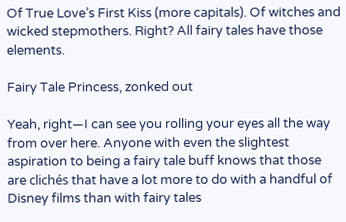Of True Love’s First Kiss (more capitals). Of witches and wicked stepmothers. Right? All fairy tales have those elements.

Fairy Tale Princess, zonked out

Yeah, right—I can see you rolling your eyes all the way from over here. Anyone with even the slightest aspiration to being a fairy tale buff knows that those are clichés that have a lot more to do with a handful of Disney films than with fairy tales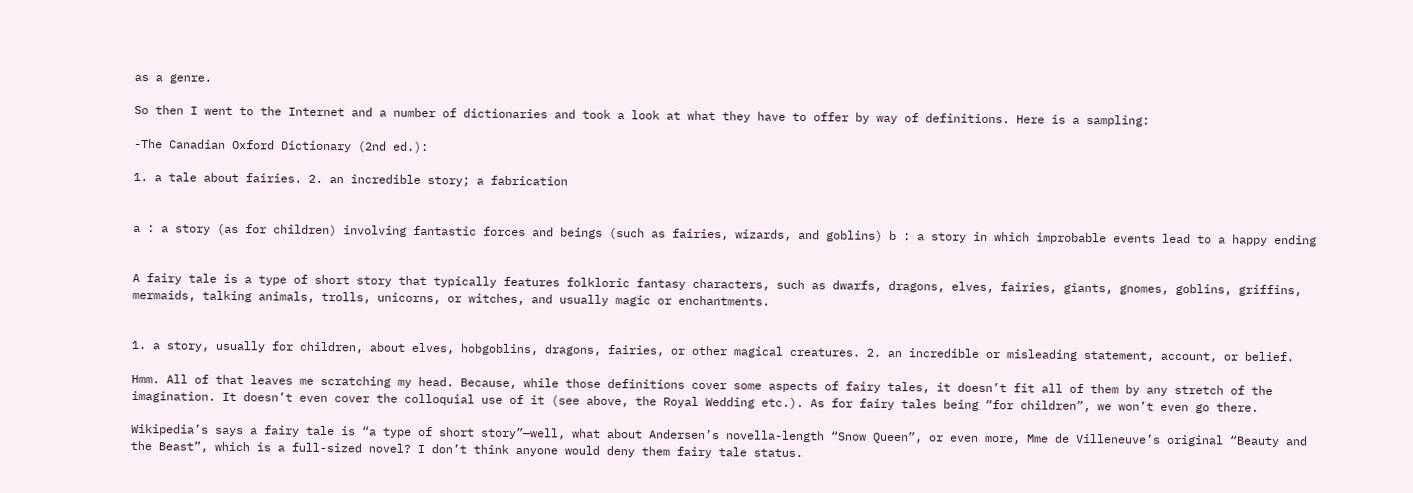as a genre.

So then I went to the Internet and a number of dictionaries and took a look at what they have to offer by way of definitions. Here is a sampling:

-The Canadian Oxford Dictionary (2nd ed.):

1. a tale about fairies. 2. an incredible story; a fabrication


a : a story (as for children) involving fantastic forces and beings (such as fairies, wizards, and goblins) b : a story in which improbable events lead to a happy ending


A fairy tale is a type of short story that typically features folkloric fantasy characters, such as dwarfs, dragons, elves, fairies, giants, gnomes, goblins, griffins, mermaids, talking animals, trolls, unicorns, or witches, and usually magic or enchantments.


1. a story, usually for children, about elves, hobgoblins, dragons, fairies, or other magical creatures. 2. an incredible or misleading statement, account, or belief.

Hmm. All of that leaves me scratching my head. Because, while those definitions cover some aspects of fairy tales, it doesn’t fit all of them by any stretch of the imagination. It doesn’t even cover the colloquial use of it (see above, the Royal Wedding etc.). As for fairy tales being “for children”, we won’t even go there.

Wikipedia’s says a fairy tale is “a type of short story”—well, what about Andersen’s novella-length “Snow Queen”, or even more, Mme de Villeneuve’s original “Beauty and the Beast”, which is a full-sized novel? I don’t think anyone would deny them fairy tale status.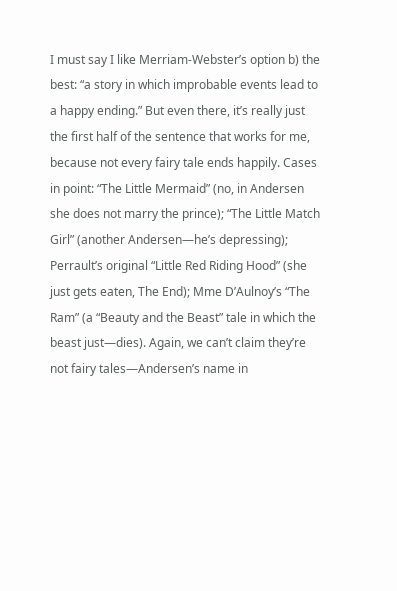I must say I like Merriam-Webster’s option b) the best: “a story in which improbable events lead to a happy ending.” But even there, it’s really just the first half of the sentence that works for me, because not every fairy tale ends happily. Cases in point: “The Little Mermaid” (no, in Andersen she does not marry the prince); “The Little Match Girl” (another Andersen—he’s depressing); Perrault’s original “Little Red Riding Hood” (she just gets eaten, The End); Mme D’Aulnoy’s “The Ram” (a “Beauty and the Beast” tale in which the beast just—dies). Again, we can’t claim they’re not fairy tales—Andersen’s name in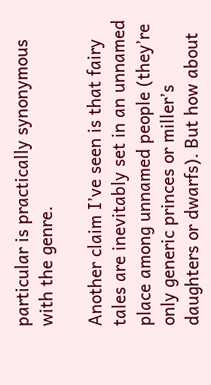particular is practically synonymous with the genre.

Another claim I’ve seen is that fairy tales are inevitably set in an unnamed place among unnamed people (they’re only generic princes or miller’s daughters or dwarfs). But how about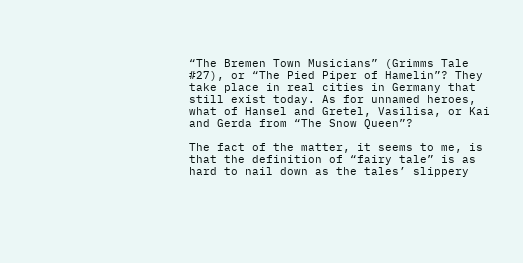“The Bremen Town Musicians” (Grimms Tale #27), or “The Pied Piper of Hamelin”? They take place in real cities in Germany that still exist today. As for unnamed heroes, what of Hansel and Gretel, Vasilisa, or Kai and Gerda from “The Snow Queen”?

The fact of the matter, it seems to me, is that the definition of “fairy tale” is as hard to nail down as the tales’ slippery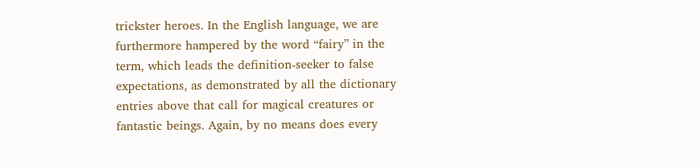trickster heroes. In the English language, we are furthermore hampered by the word “fairy” in the term, which leads the definition-seeker to false expectations, as demonstrated by all the dictionary entries above that call for magical creatures or fantastic beings. Again, by no means does every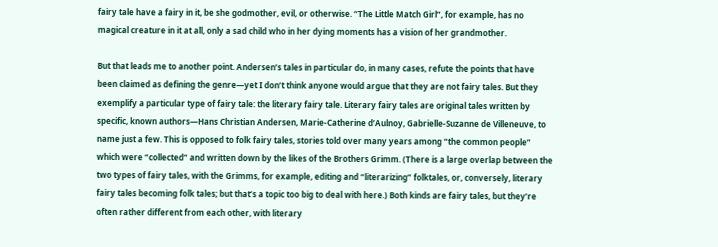fairy tale have a fairy in it, be she godmother, evil, or otherwise. “The Little Match Girl”, for example, has no magical creature in it at all, only a sad child who in her dying moments has a vision of her grandmother.

But that leads me to another point. Andersen’s tales in particular do, in many cases, refute the points that have been claimed as defining the genre—yet I don’t think anyone would argue that they are not fairy tales. But they exemplify a particular type of fairy tale: the literary fairy tale. Literary fairy tales are original tales written by specific, known authors—Hans Christian Andersen, Marie-Catherine d’Aulnoy, Gabrielle-Suzanne de Villeneuve, to name just a few. This is opposed to folk fairy tales, stories told over many years among “the common people” which were “collected” and written down by the likes of the Brothers Grimm. (There is a large overlap between the two types of fairy tales, with the Grimms, for example, editing and “literarizing” folktales, or, conversely, literary fairy tales becoming folk tales; but that’s a topic too big to deal with here.) Both kinds are fairy tales, but they’re often rather different from each other, with literary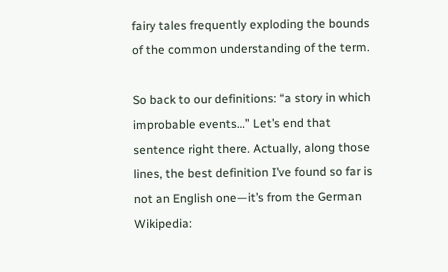fairy tales frequently exploding the bounds of the common understanding of the term.

So back to our definitions: “a story in which improbable events…” Let’s end that sentence right there. Actually, along those lines, the best definition I’ve found so far is not an English one—it’s from the German Wikipedia: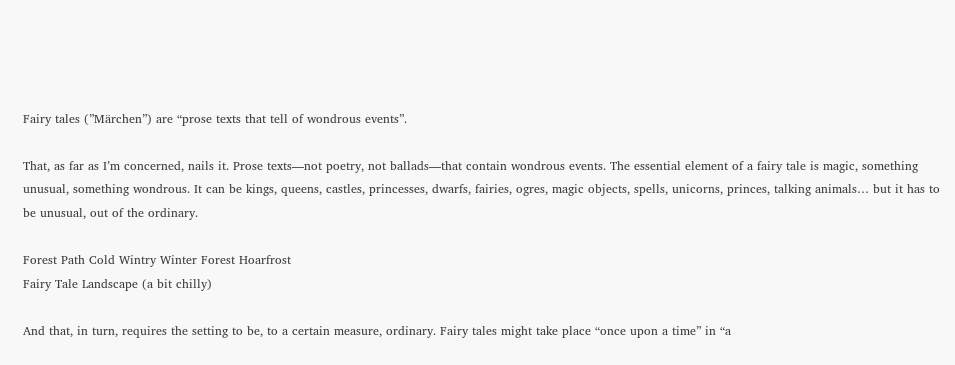Fairy tales (”Märchen”) are “prose texts that tell of wondrous events”.

That, as far as I’m concerned, nails it. Prose texts—not poetry, not ballads—that contain wondrous events. The essential element of a fairy tale is magic, something unusual, something wondrous. It can be kings, queens, castles, princesses, dwarfs, fairies, ogres, magic objects, spells, unicorns, princes, talking animals… but it has to be unusual, out of the ordinary.

Forest Path Cold Wintry Winter Forest Hoarfrost
Fairy Tale Landscape (a bit chilly)

And that, in turn, requires the setting to be, to a certain measure, ordinary. Fairy tales might take place “once upon a time” in “a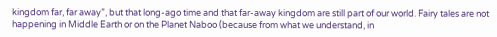kingdom far, far away”, but that long-ago time and that far-away kingdom are still part of our world. Fairy tales are not happening in Middle Earth or on the Planet Naboo (because from what we understand, in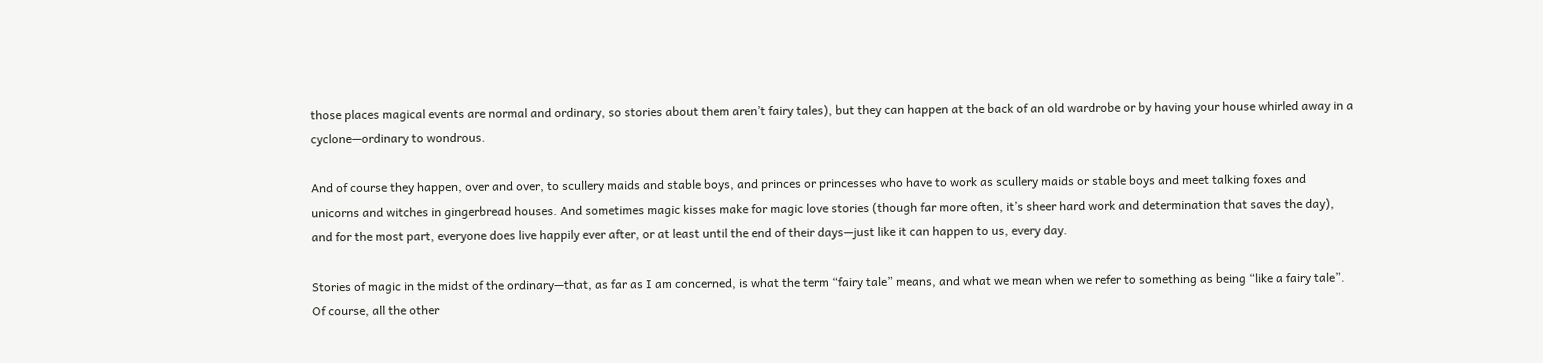those places magical events are normal and ordinary, so stories about them aren’t fairy tales), but they can happen at the back of an old wardrobe or by having your house whirled away in a cyclone—ordinary to wondrous.

And of course they happen, over and over, to scullery maids and stable boys, and princes or princesses who have to work as scullery maids or stable boys and meet talking foxes and unicorns and witches in gingerbread houses. And sometimes magic kisses make for magic love stories (though far more often, it’s sheer hard work and determination that saves the day), and for the most part, everyone does live happily ever after, or at least until the end of their days—just like it can happen to us, every day.

Stories of magic in the midst of the ordinary—that, as far as I am concerned, is what the term “fairy tale” means, and what we mean when we refer to something as being “like a fairy tale”. Of course, all the other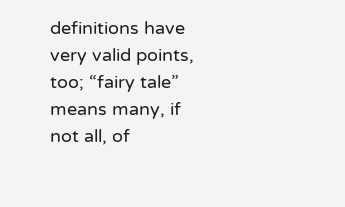definitions have very valid points, too; “fairy tale” means many, if not all, of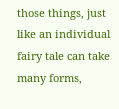those things, just like an individual fairy tale can take many forms,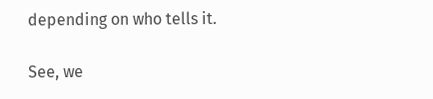depending on who tells it.

See, we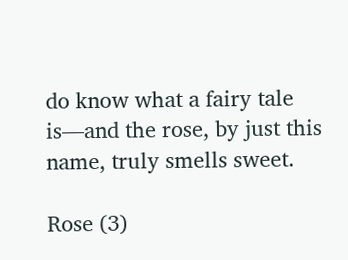do know what a fairy tale is—and the rose, by just this name, truly smells sweet.

Rose (3)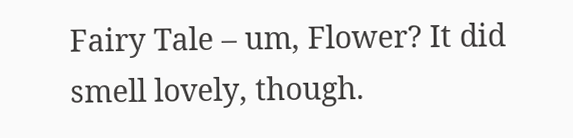Fairy Tale – um, Flower? It did smell lovely, though.